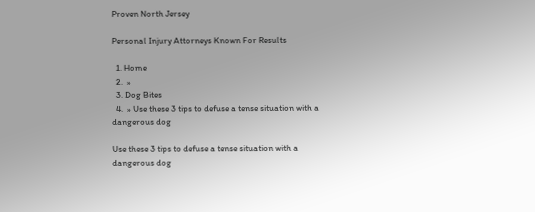Proven North Jersey

Personal Injury Attorneys Known For Results

  1. Home
  2.  »
  3. Dog Bites
  4.  » Use these 3 tips to defuse a tense situation with a dangerous dog

Use these 3 tips to defuse a tense situation with a dangerous dog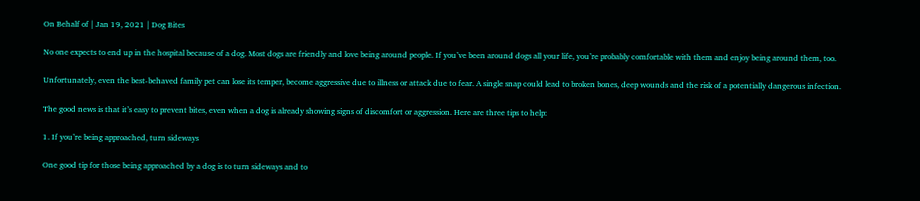On Behalf of | Jan 19, 2021 | Dog Bites

No one expects to end up in the hospital because of a dog. Most dogs are friendly and love being around people. If you’ve been around dogs all your life, you’re probably comfortable with them and enjoy being around them, too.

Unfortunately, even the best-behaved family pet can lose its temper, become aggressive due to illness or attack due to fear. A single snap could lead to broken bones, deep wounds and the risk of a potentially dangerous infection.

The good news is that it’s easy to prevent bites, even when a dog is already showing signs of discomfort or aggression. Here are three tips to help:

1. If you’re being approached, turn sideways

One good tip for those being approached by a dog is to turn sideways and to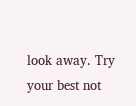look away. Try your best not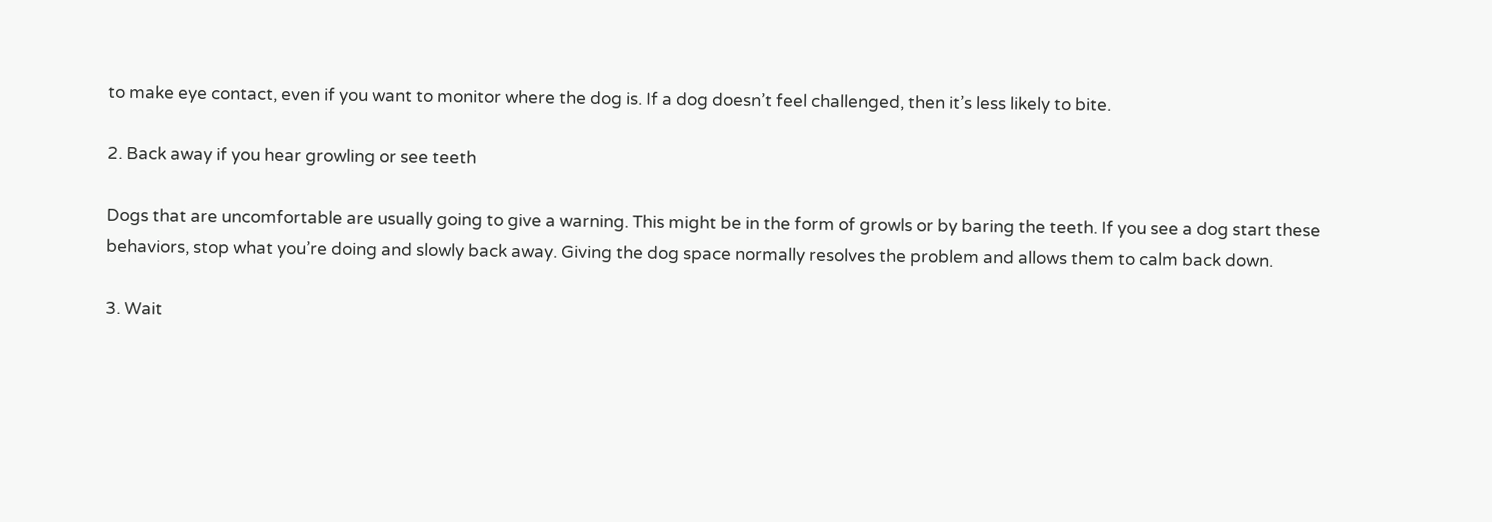to make eye contact, even if you want to monitor where the dog is. If a dog doesn’t feel challenged, then it’s less likely to bite.

2. Back away if you hear growling or see teeth

Dogs that are uncomfortable are usually going to give a warning. This might be in the form of growls or by baring the teeth. If you see a dog start these behaviors, stop what you’re doing and slowly back away. Giving the dog space normally resolves the problem and allows them to calm back down.

3. Wait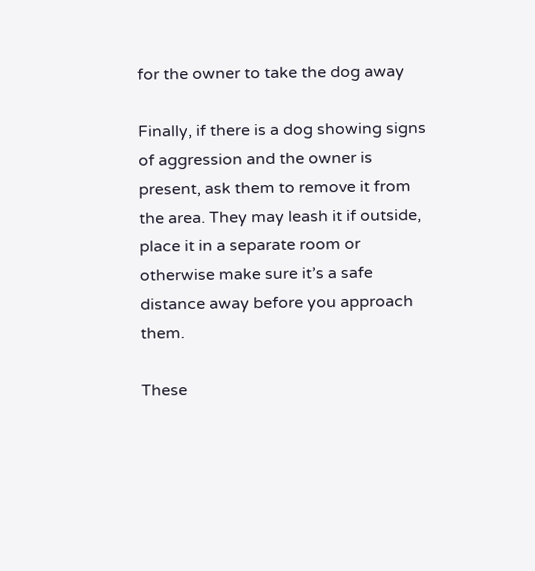for the owner to take the dog away

Finally, if there is a dog showing signs of aggression and the owner is present, ask them to remove it from the area. They may leash it if outside, place it in a separate room or otherwise make sure it’s a safe distance away before you approach them.

These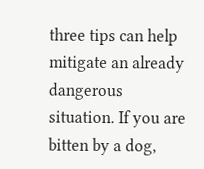three tips can help mitigate an already dangerous situation. If you are bitten by a dog,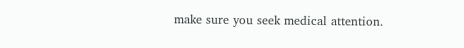make sure you seek medical attention.